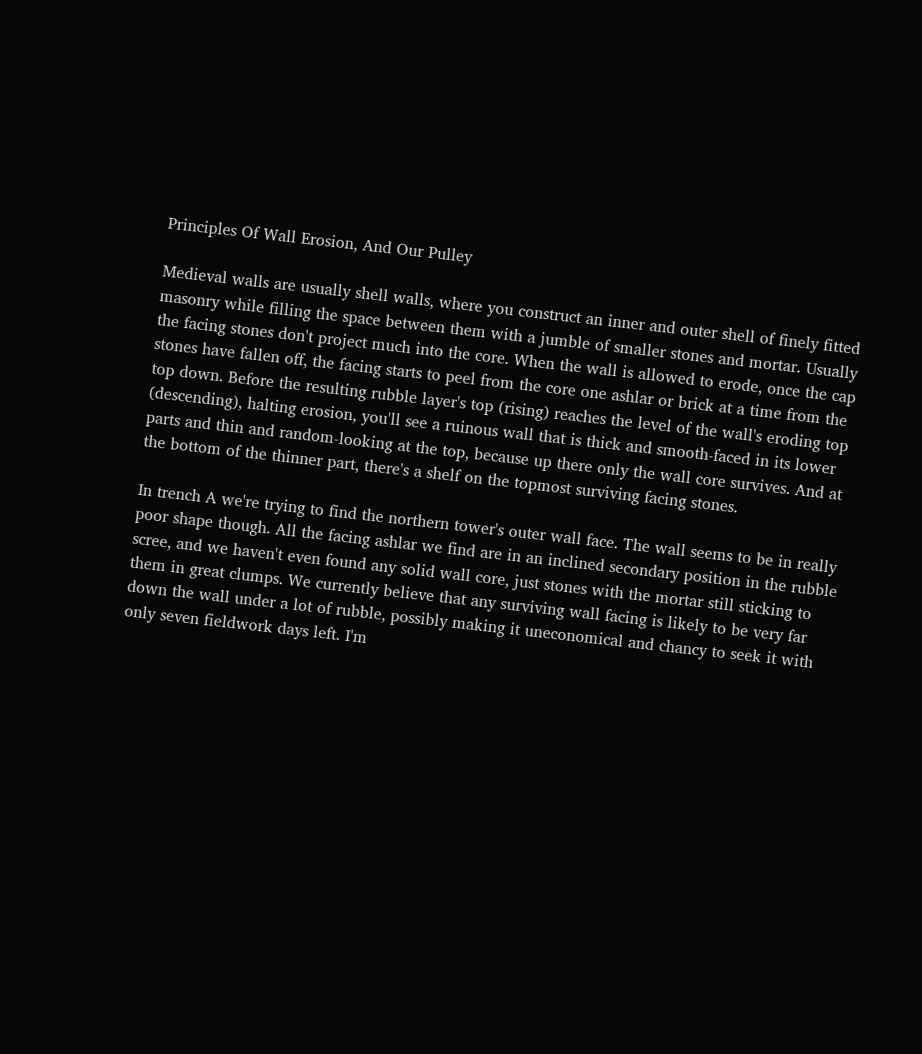Principles Of Wall Erosion, And Our Pulley

Medieval walls are usually shell walls, where you construct an inner and outer shell of finely fitted masonry while filling the space between them with a jumble of smaller stones and mortar. Usually the facing stones don't project much into the core. When the wall is allowed to erode, once the cap stones have fallen off, the facing starts to peel from the core one ashlar or brick at a time from the top down. Before the resulting rubble layer's top (rising) reaches the level of the wall's eroding top (descending), halting erosion, you'll see a ruinous wall that is thick and smooth-faced in its lower parts and thin and random-looking at the top, because up there only the wall core survives. And at the bottom of the thinner part, there's a shelf on the topmost surviving facing stones.

In trench A we're trying to find the northern tower's outer wall face. The wall seems to be in really poor shape though. All the facing ashlar we find are in an inclined secondary position in the rubble scree, and we haven't even found any solid wall core, just stones with the mortar still sticking to them in great clumps. We currently believe that any surviving wall facing is likely to be very far down the wall under a lot of rubble, possibly making it uneconomical and chancy to seek it with only seven fieldwork days left. I'm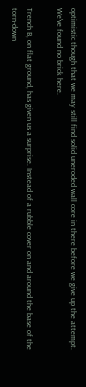optimistic though that we may still find solid uneroded wall core in there before we give up the attempt. We've found no brick here.

Trench B, on flat ground, has given us a surprise. Instead of a rubble cover on and around the base of the torn-down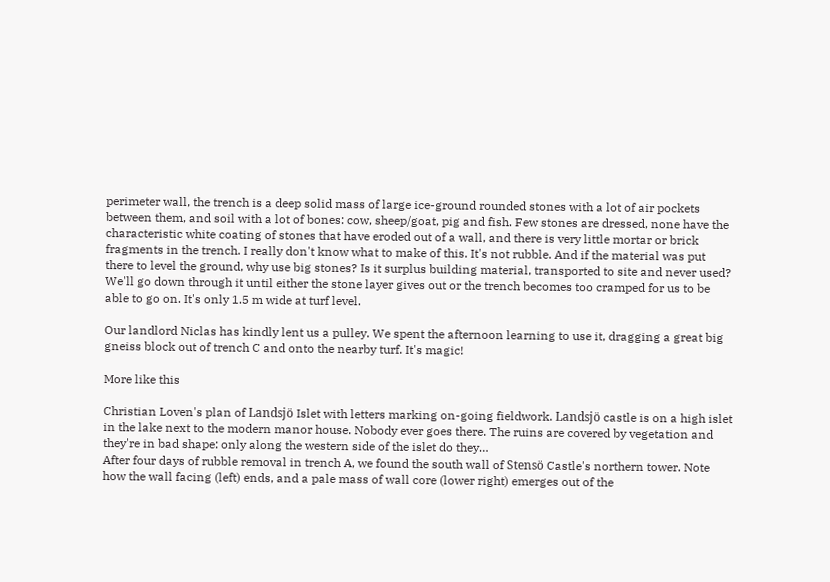perimeter wall, the trench is a deep solid mass of large ice-ground rounded stones with a lot of air pockets between them, and soil with a lot of bones: cow, sheep/goat, pig and fish. Few stones are dressed, none have the characteristic white coating of stones that have eroded out of a wall, and there is very little mortar or brick fragments in the trench. I really don't know what to make of this. It's not rubble. And if the material was put there to level the ground, why use big stones? Is it surplus building material, transported to site and never used? We'll go down through it until either the stone layer gives out or the trench becomes too cramped for us to be able to go on. It's only 1.5 m wide at turf level.

Our landlord Niclas has kindly lent us a pulley. We spent the afternoon learning to use it, dragging a great big gneiss block out of trench C and onto the nearby turf. It's magic!

More like this

Christian Loven's plan of Landsjö Islet with letters marking on-going fieldwork. Landsjö castle is on a high islet in the lake next to the modern manor house. Nobody ever goes there. The ruins are covered by vegetation and they're in bad shape: only along the western side of the islet do they…
After four days of rubble removal in trench A, we found the south wall of Stensö Castle's northern tower. Note how the wall facing (left) ends, and a pale mass of wall core (lower right) emerges out of the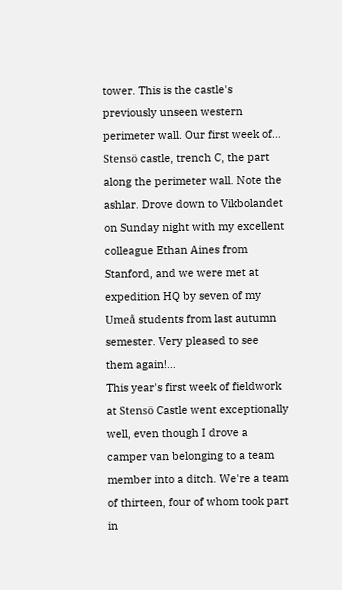tower. This is the castle's previously unseen western perimeter wall. Our first week of…
Stensö castle, trench C, the part along the perimeter wall. Note the ashlar. Drove down to Vikbolandet on Sunday night with my excellent colleague Ethan Aines from Stanford, and we were met at expedition HQ by seven of my Umeå students from last autumn semester. Very pleased to see them again!…
This year's first week of fieldwork at Stensö Castle went exceptionally well, even though I drove a camper van belonging to a team member into a ditch. We're a team of thirteen, four of whom took part in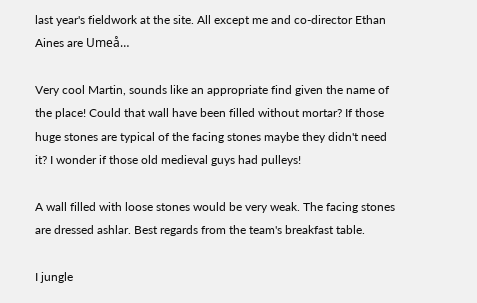last year's fieldwork at the site. All except me and co-director Ethan Aines are Umeå…

Very cool Martin, sounds like an appropriate find given the name of the place! Could that wall have been filled without mortar? If those huge stones are typical of the facing stones maybe they didn't need it? I wonder if those old medieval guys had pulleys!

A wall filled with loose stones would be very weak. The facing stones are dressed ashlar. Best regards from the team's breakfast table.

I jungle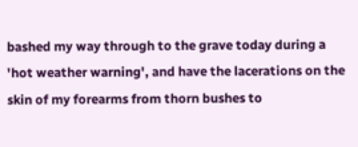bashed my way through to the grave today during a 'hot weather warning', and have the lacerations on the skin of my forearms from thorn bushes to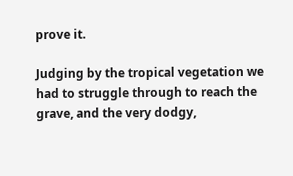prove it.

Judging by the tropical vegetation we had to struggle through to reach the grave, and the very dodgy,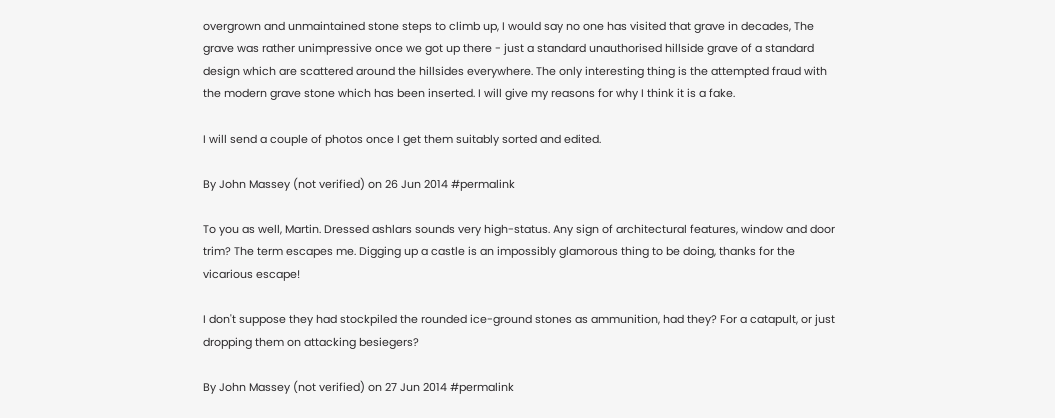overgrown and unmaintained stone steps to climb up, I would say no one has visited that grave in decades, The grave was rather unimpressive once we got up there - just a standard unauthorised hillside grave of a standard design which are scattered around the hillsides everywhere. The only interesting thing is the attempted fraud with the modern grave stone which has been inserted. I will give my reasons for why I think it is a fake.

I will send a couple of photos once I get them suitably sorted and edited.

By John Massey (not verified) on 26 Jun 2014 #permalink

To you as well, Martin. Dressed ashlars sounds very high-status. Any sign of architectural features, window and door trim? The term escapes me. Digging up a castle is an impossibly glamorous thing to be doing, thanks for the vicarious escape!

I don't suppose they had stockpiled the rounded ice-ground stones as ammunition, had they? For a catapult, or just dropping them on attacking besiegers?

By John Massey (not verified) on 27 Jun 2014 #permalink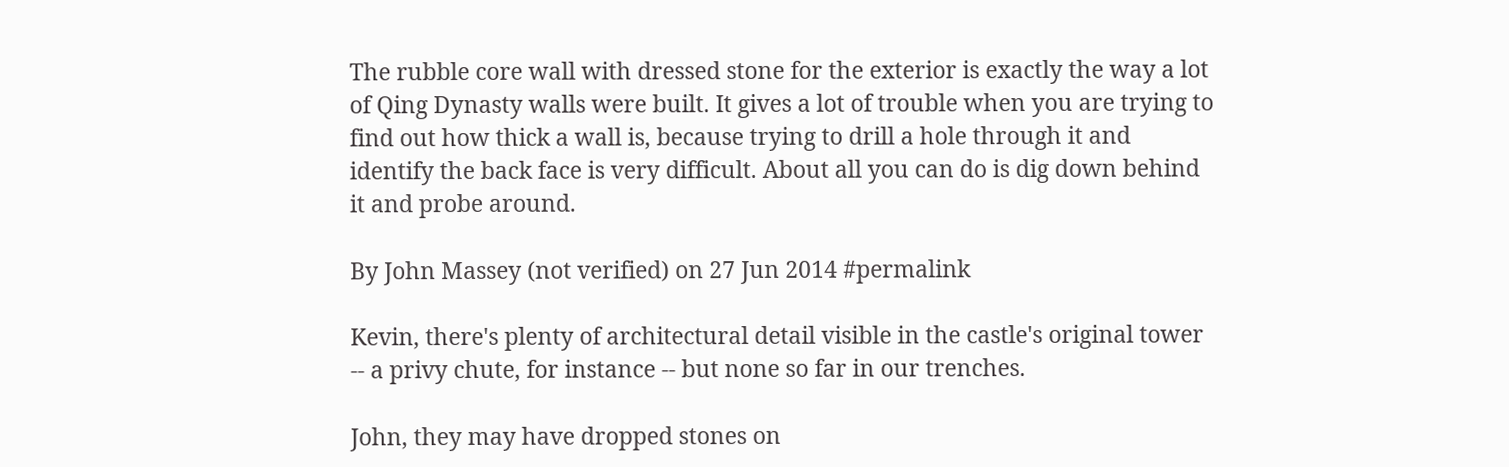The rubble core wall with dressed stone for the exterior is exactly the way a lot of Qing Dynasty walls were built. It gives a lot of trouble when you are trying to find out how thick a wall is, because trying to drill a hole through it and identify the back face is very difficult. About all you can do is dig down behind it and probe around.

By John Massey (not verified) on 27 Jun 2014 #permalink

Kevin, there's plenty of architectural detail visible in the castle's original tower -- a privy chute, for instance -- but none so far in our trenches.

John, they may have dropped stones on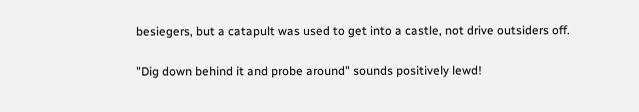besiegers, but a catapult was used to get into a castle, not drive outsiders off.

"Dig down behind it and probe around" sounds positively lewd!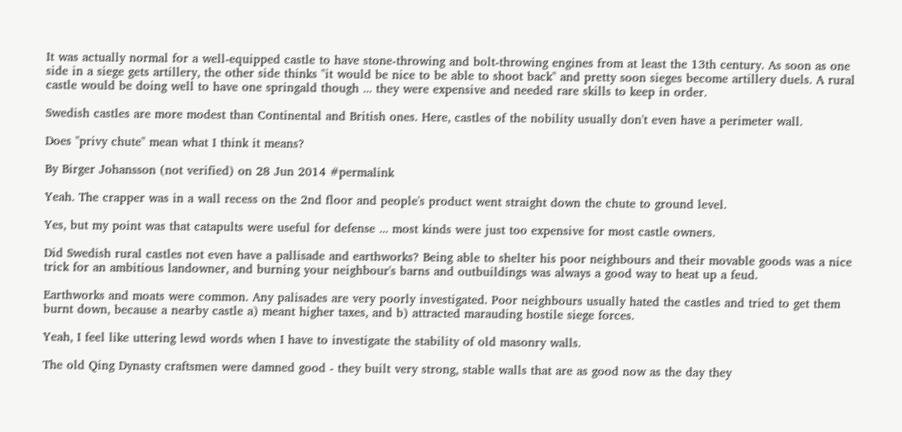It was actually normal for a well-equipped castle to have stone-throwing and bolt-throwing engines from at least the 13th century. As soon as one side in a siege gets artillery, the other side thinks "it would be nice to be able to shoot back" and pretty soon sieges become artillery duels. A rural castle would be doing well to have one springald though ... they were expensive and needed rare skills to keep in order.

Swedish castles are more modest than Continental and British ones. Here, castles of the nobility usually don't even have a perimeter wall.

Does "privy chute" mean what I think it means?

By Birger Johansson (not verified) on 28 Jun 2014 #permalink

Yeah. The crapper was in a wall recess on the 2nd floor and people's product went straight down the chute to ground level.

Yes, but my point was that catapults were useful for defense ... most kinds were just too expensive for most castle owners.

Did Swedish rural castles not even have a pallisade and earthworks? Being able to shelter his poor neighbours and their movable goods was a nice trick for an ambitious landowner, and burning your neighbour's barns and outbuildings was always a good way to heat up a feud.

Earthworks and moats were common. Any palisades are very poorly investigated. Poor neighbours usually hated the castles and tried to get them burnt down, because a nearby castle a) meant higher taxes, and b) attracted marauding hostile siege forces.

Yeah, I feel like uttering lewd words when I have to investigate the stability of old masonry walls.

The old Qing Dynasty craftsmen were damned good - they built very strong, stable walls that are as good now as the day they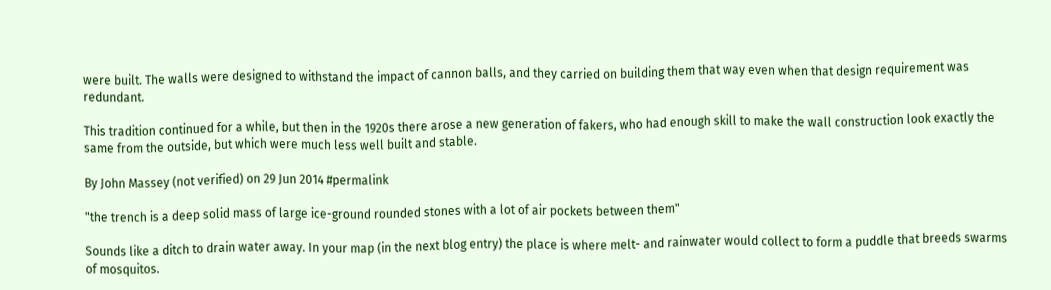were built. The walls were designed to withstand the impact of cannon balls, and they carried on building them that way even when that design requirement was redundant.

This tradition continued for a while, but then in the 1920s there arose a new generation of fakers, who had enough skill to make the wall construction look exactly the same from the outside, but which were much less well built and stable.

By John Massey (not verified) on 29 Jun 2014 #permalink

"the trench is a deep solid mass of large ice-ground rounded stones with a lot of air pockets between them"

Sounds like a ditch to drain water away. In your map (in the next blog entry) the place is where melt- and rainwater would collect to form a puddle that breeds swarms of mosquitos.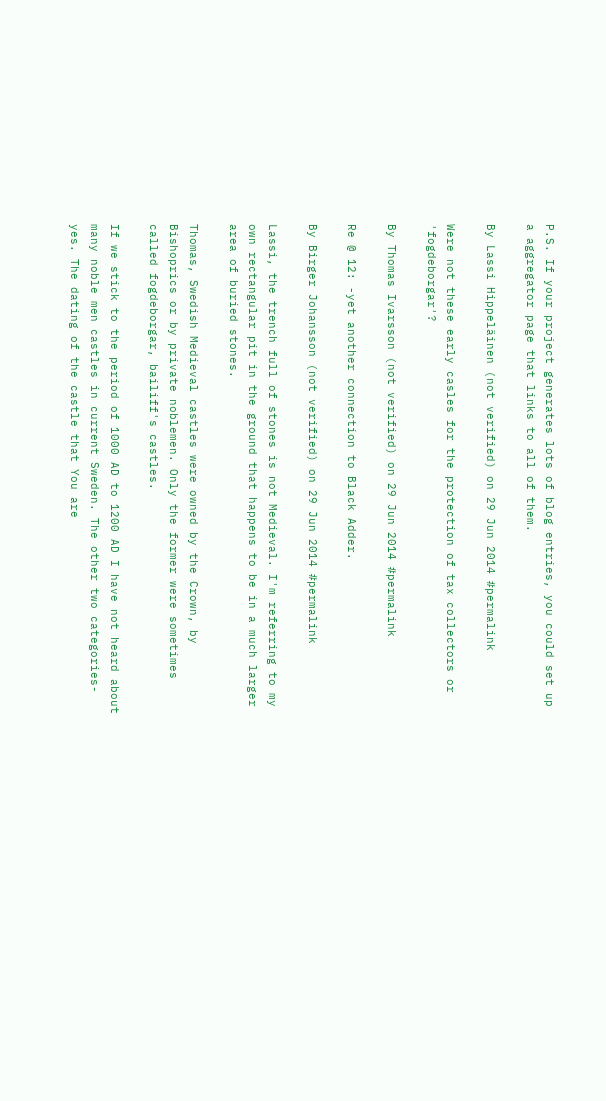P.S. If your project generates lots of blog entries, you could set up a aggregator page that links to all of them.

By Lassi Hippeläinen (not verified) on 29 Jun 2014 #permalink

Were not these early casles for the protection of tax collectors or 'fogdeborgar'?

By Thomas Ivarsson (not verified) on 29 Jun 2014 #permalink

Re @ 12: -yet another connection to Black Adder.

By Birger Johansson (not verified) on 29 Jun 2014 #permalink

Lassi, the trench full of stones is not Medieval. I'm referring to my own rectangular pit in the ground that happens to be in a much larger area of buried stones.

Thomas, Swedish Medieval castles were owned by the Crown, by Bishoprics or by private noblemen. Only the former were sometimes called fogdeborgar, bailiff's castles.

If we stick to the period of 1000 AD to 1200 AD I have not heard about many noble men castles in current Sweden. The other two categories-yes. The dating of the castle that You are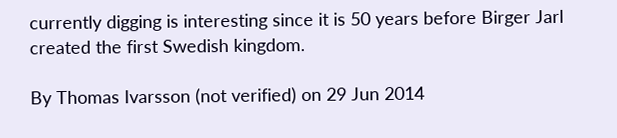currently digging is interesting since it is 50 years before Birger Jarl created the first Swedish kingdom.

By Thomas Ivarsson (not verified) on 29 Jun 2014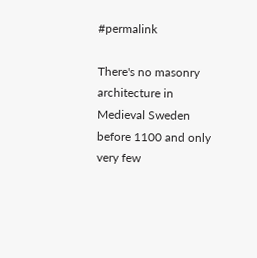#permalink

There's no masonry architecture in Medieval Sweden before 1100 and only very few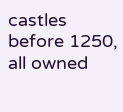castles before 1250, all owned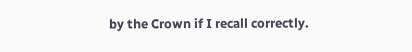by the Crown if I recall correctly.